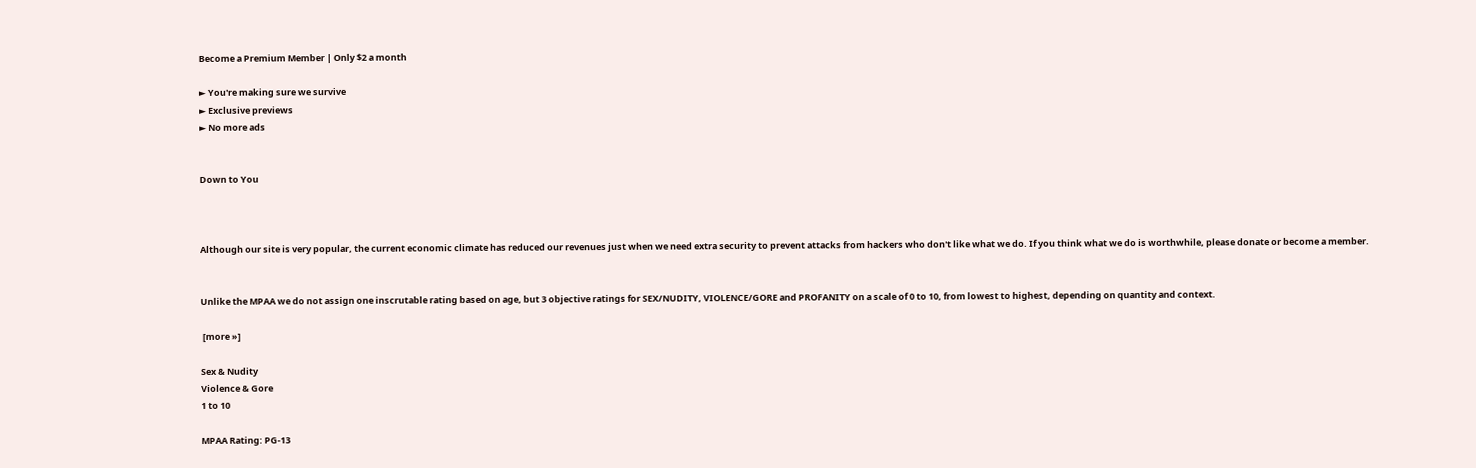Become a Premium Member | Only $2 a month

► You're making sure we survive
► Exclusive previews
► No more ads


Down to You



Although our site is very popular, the current economic climate has reduced our revenues just when we need extra security to prevent attacks from hackers who don't like what we do. If you think what we do is worthwhile, please donate or become a member.


Unlike the MPAA we do not assign one inscrutable rating based on age, but 3 objective ratings for SEX/NUDITY, VIOLENCE/GORE and PROFANITY on a scale of 0 to 10, from lowest to highest, depending on quantity and context.

 [more »]

Sex & Nudity
Violence & Gore
1 to 10

MPAA Rating: PG-13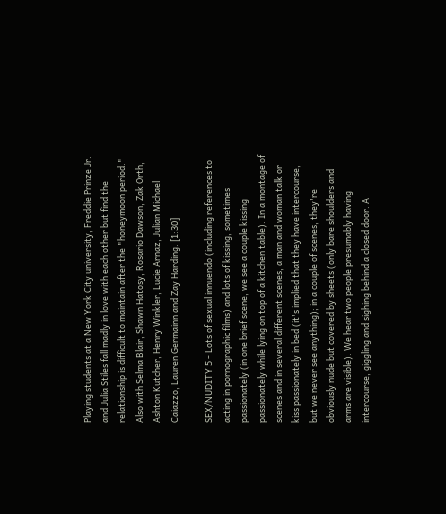Playing students at a New York City university, Freddie Prinze Jr. and Julia Stiles fall madly in love with each other but find the relationship is difficult to maintain after the "honeymoon period." Also with Selma Blair, Shawn Hatosy, Rosario Dawson, Zak Orth, Ashton Kutcher, Henry Winkler, Lucie Arnaz, Julian Michael Caiazzo, Lauren Germainn and Zay Harding. [1:30]

SEX/NUDITY 5 - Lots of sexual innuendo (including references to acting in pornographic films) and lots of kissing, sometimes passionately (in one brief scene, we see a couple kissing passionately while lying on top of a kitchen table). In a montage of scenes and in several different scenes, a man and woman talk or kiss passionately in bed (it's implied that they have intercourse, but we never see anything); in a couple of scenes, they're obviously nude but covered by sheets (only bare shoulders and arms are visible). We hear two people presumably having intercourse, giggling and sighing behind a closed door. A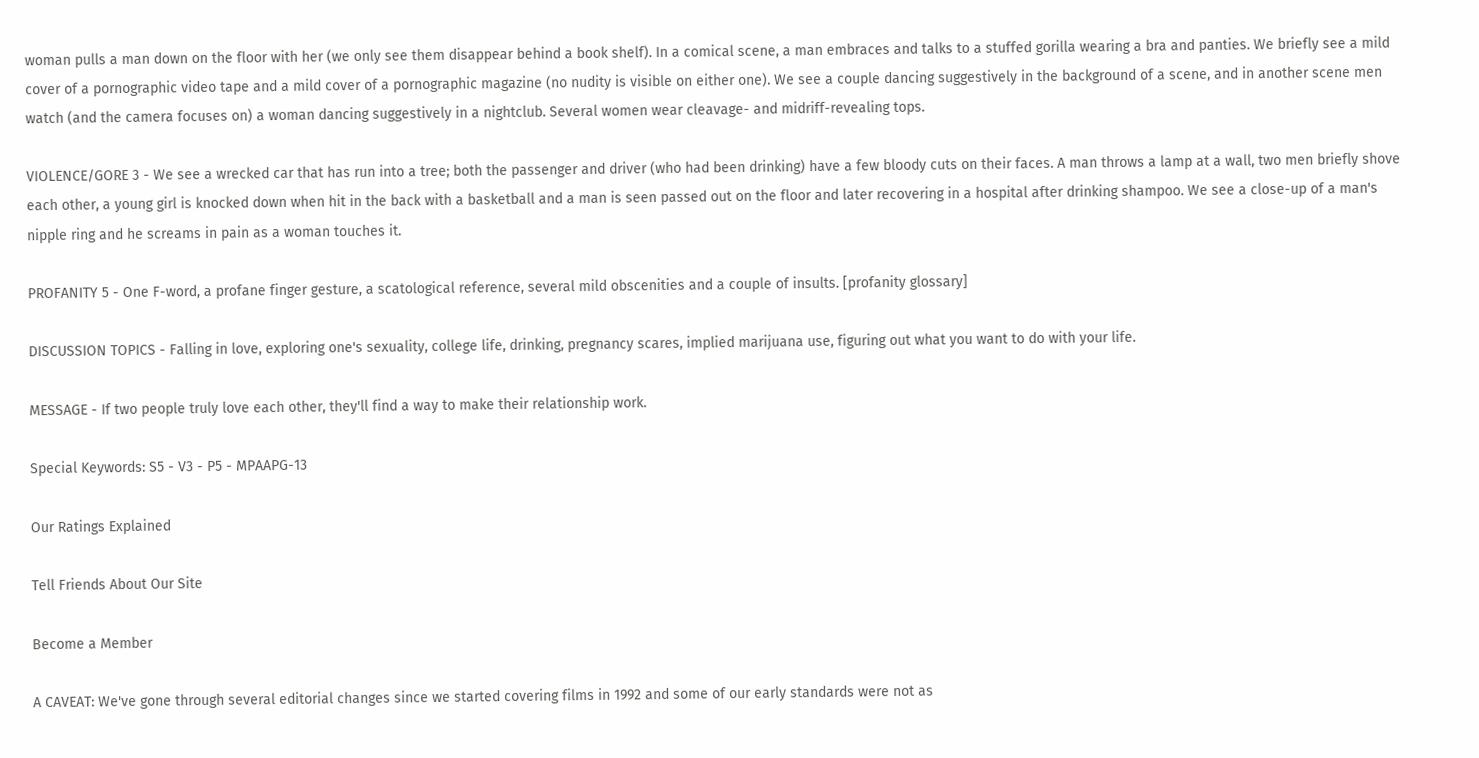woman pulls a man down on the floor with her (we only see them disappear behind a book shelf). In a comical scene, a man embraces and talks to a stuffed gorilla wearing a bra and panties. We briefly see a mild cover of a pornographic video tape and a mild cover of a pornographic magazine (no nudity is visible on either one). We see a couple dancing suggestively in the background of a scene, and in another scene men watch (and the camera focuses on) a woman dancing suggestively in a nightclub. Several women wear cleavage- and midriff-revealing tops.

VIOLENCE/GORE 3 - We see a wrecked car that has run into a tree; both the passenger and driver (who had been drinking) have a few bloody cuts on their faces. A man throws a lamp at a wall, two men briefly shove each other, a young girl is knocked down when hit in the back with a basketball and a man is seen passed out on the floor and later recovering in a hospital after drinking shampoo. We see a close-up of a man's nipple ring and he screams in pain as a woman touches it.

PROFANITY 5 - One F-word, a profane finger gesture, a scatological reference, several mild obscenities and a couple of insults. [profanity glossary]

DISCUSSION TOPICS - Falling in love, exploring one's sexuality, college life, drinking, pregnancy scares, implied marijuana use, figuring out what you want to do with your life.

MESSAGE - If two people truly love each other, they'll find a way to make their relationship work.

Special Keywords: S5 - V3 - P5 - MPAAPG-13

Our Ratings Explained

Tell Friends About Our Site

Become a Member

A CAVEAT: We've gone through several editorial changes since we started covering films in 1992 and some of our early standards were not as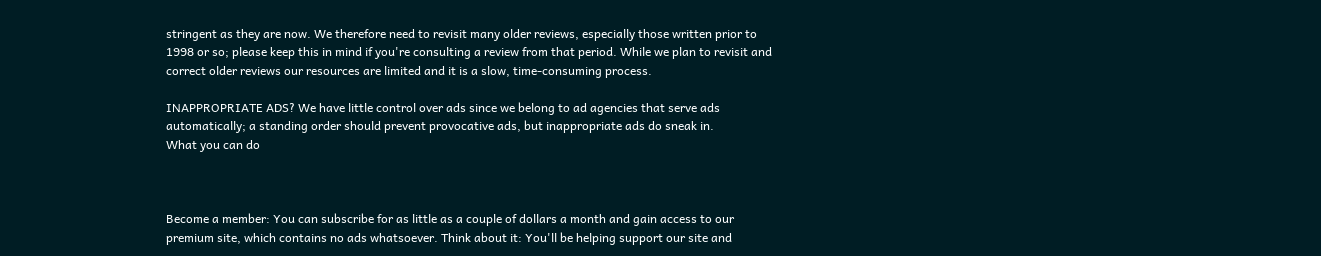stringent as they are now. We therefore need to revisit many older reviews, especially those written prior to 1998 or so; please keep this in mind if you're consulting a review from that period. While we plan to revisit and correct older reviews our resources are limited and it is a slow, time-consuming process.

INAPPROPRIATE ADS? We have little control over ads since we belong to ad agencies that serve ads automatically; a standing order should prevent provocative ads, but inappropriate ads do sneak in.
What you can do



Become a member: You can subscribe for as little as a couple of dollars a month and gain access to our premium site, which contains no ads whatsoever. Think about it: You'll be helping support our site and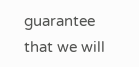guarantee that we will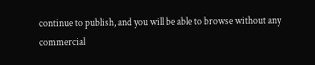continue to publish, and you will be able to browse without any commercial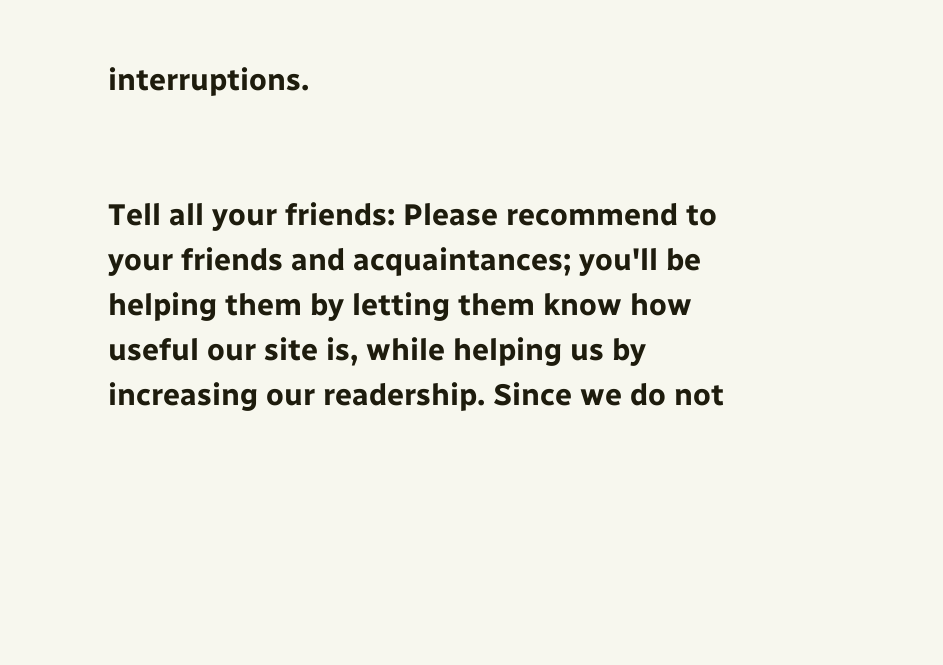interruptions.


Tell all your friends: Please recommend to your friends and acquaintances; you'll be helping them by letting them know how useful our site is, while helping us by increasing our readership. Since we do not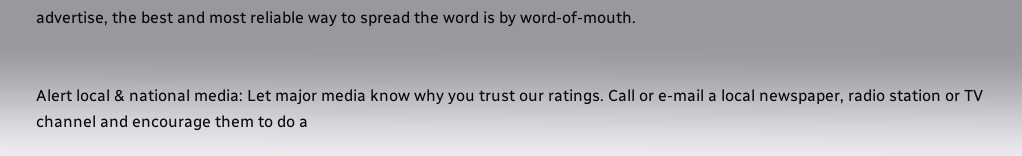advertise, the best and most reliable way to spread the word is by word-of-mouth.


Alert local & national media: Let major media know why you trust our ratings. Call or e-mail a local newspaper, radio station or TV channel and encourage them to do a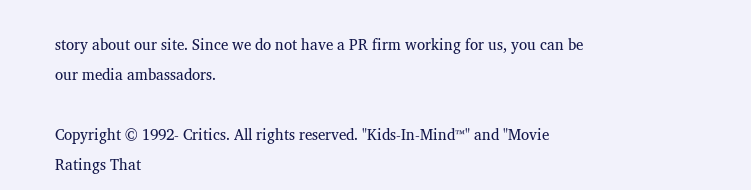story about our site. Since we do not have a PR firm working for us, you can be our media ambassadors.

Copyright © 1992- Critics. All rights reserved. "Kids-In-Mind™" and "Movie Ratings That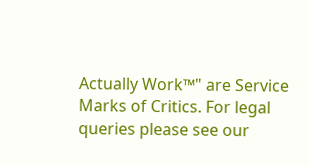Actually Work™" are Service Marks of Critics. For legal queries please see our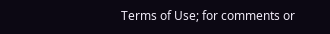Terms of Use; for comments or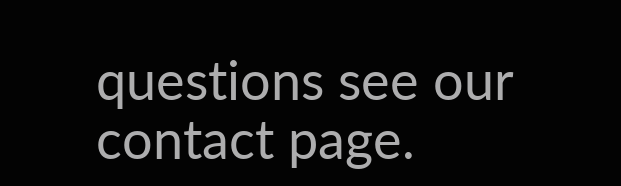questions see our contact page.